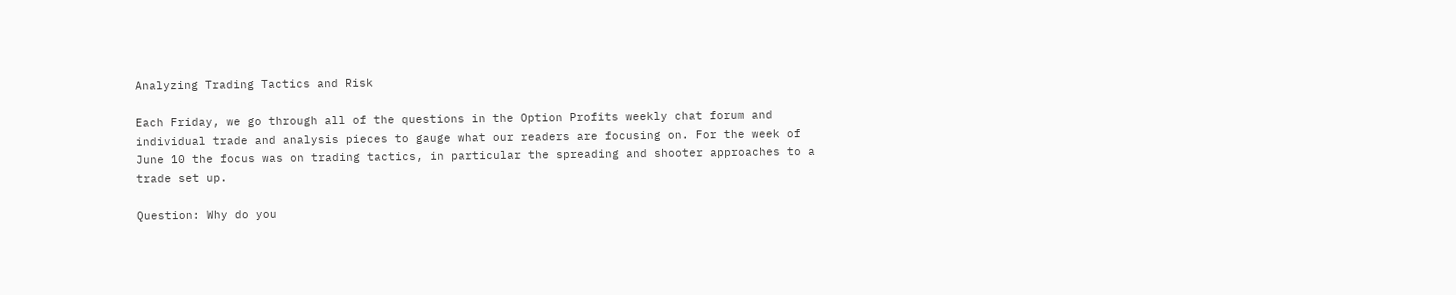Analyzing Trading Tactics and Risk

Each Friday, we go through all of the questions in the Option Profits weekly chat forum and individual trade and analysis pieces to gauge what our readers are focusing on. For the week of June 10 the focus was on trading tactics, in particular the spreading and shooter approaches to a trade set up.

Question: Why do you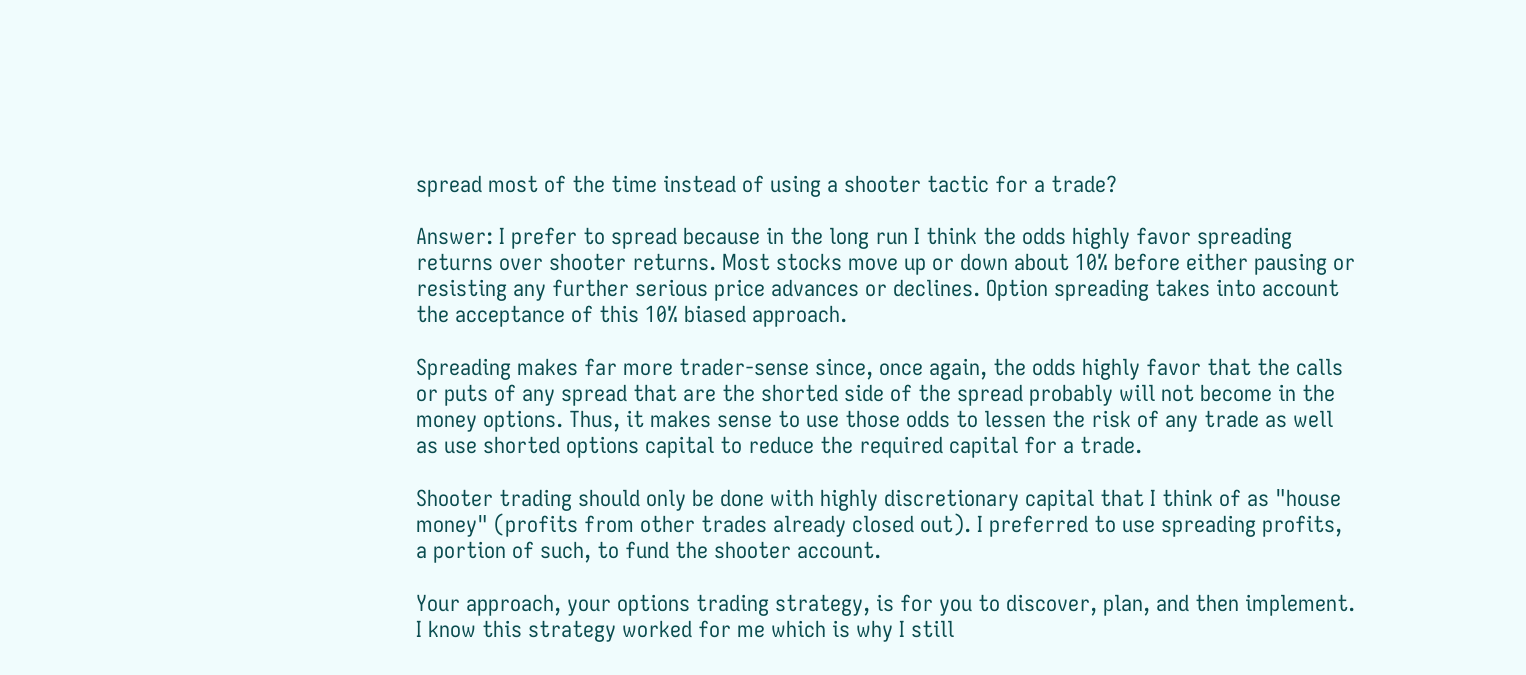spread most of the time instead of using a shooter tactic for a trade?

Answer: I prefer to spread because in the long run I think the odds highly favor spreading returns over shooter returns. Most stocks move up or down about 10% before either pausing or resisting any further serious price advances or declines. Option spreading takes into account the acceptance of this 10% biased approach.

Spreading makes far more trader-sense since, once again, the odds highly favor that the calls or puts of any spread that are the shorted side of the spread probably will not become in the money options. Thus, it makes sense to use those odds to lessen the risk of any trade as well as use shorted options capital to reduce the required capital for a trade.

Shooter trading should only be done with highly discretionary capital that I think of as "house money" (profits from other trades already closed out). I preferred to use spreading profits, a portion of such, to fund the shooter account.

Your approach, your options trading strategy, is for you to discover, plan, and then implement. I know this strategy worked for me which is why I still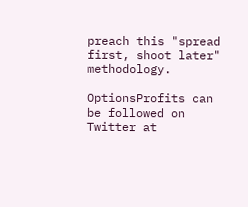preach this "spread first, shoot later" methodology.

OptionsProfits can be followed on Twitter at